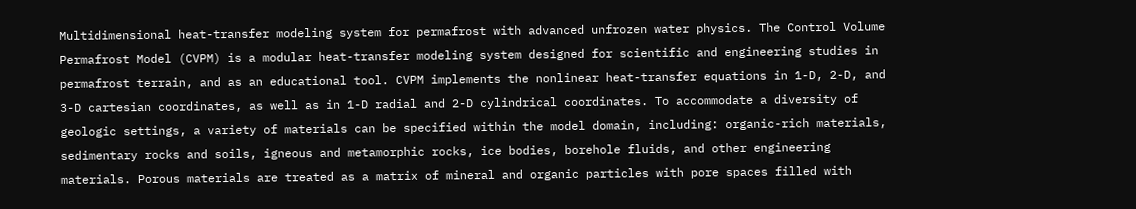Multidimensional heat-transfer modeling system for permafrost with advanced unfrozen water physics. The Control Volume Permafrost Model (CVPM) is a modular heat-transfer modeling system designed for scientific and engineering studies in permafrost terrain, and as an educational tool. CVPM implements the nonlinear heat-transfer equations in 1-D, 2-D, and 3-D cartesian coordinates, as well as in 1-D radial and 2-D cylindrical coordinates. To accommodate a diversity of geologic settings, a variety of materials can be specified within the model domain, including: organic-rich materials, sedimentary rocks and soils, igneous and metamorphic rocks, ice bodies, borehole fluids, and other engineering materials. Porous materials are treated as a matrix of mineral and organic particles with pore spaces filled with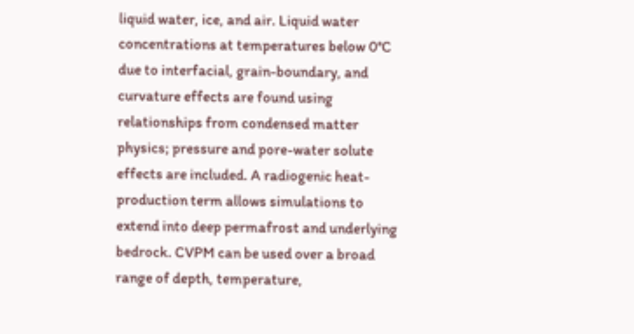liquid water, ice, and air. Liquid water concentrations at temperatures below 0°C due to interfacial, grain-boundary, and curvature effects are found using relationships from condensed matter physics; pressure and pore-water solute effects are included. A radiogenic heat-production term allows simulations to extend into deep permafrost and underlying bedrock. CVPM can be used over a broad range of depth, temperature,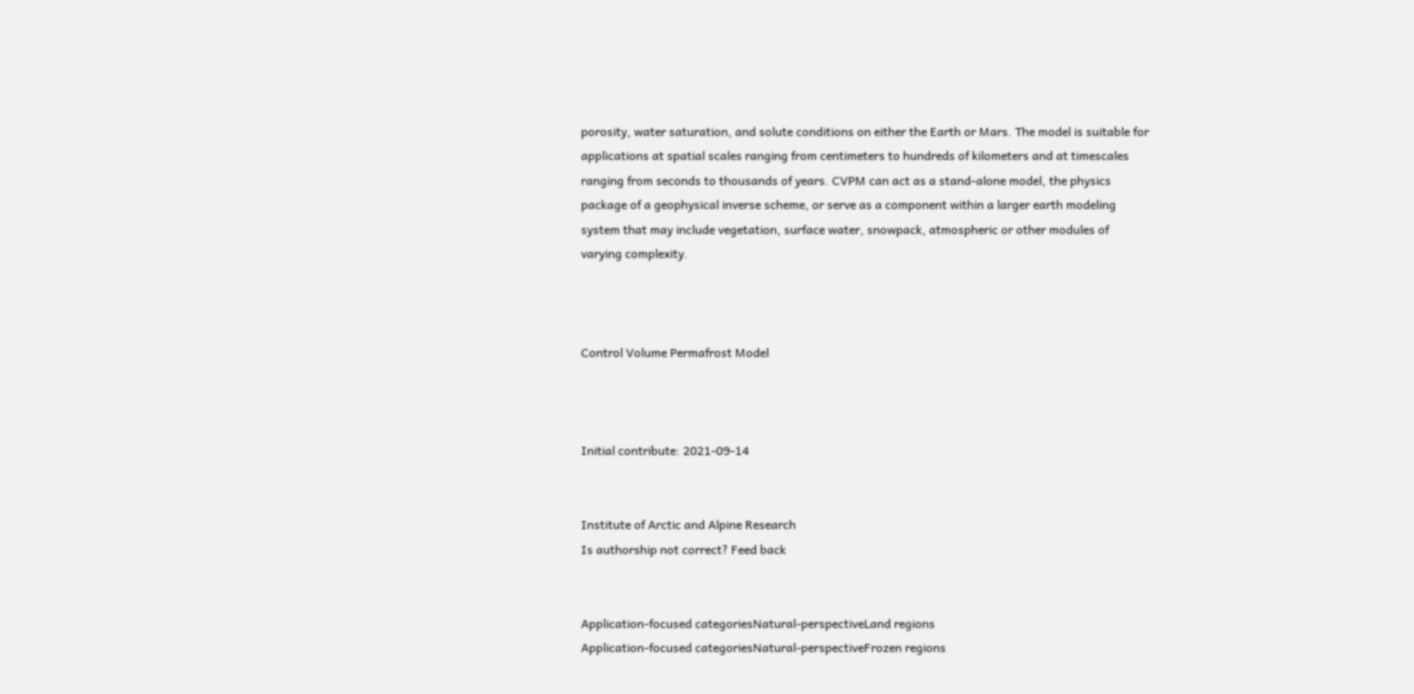porosity, water saturation, and solute conditions on either the Earth or Mars. The model is suitable for applications at spatial scales ranging from centimeters to hundreds of kilometers and at timescales ranging from seconds to thousands of years. CVPM can act as a stand-alone model, the physics package of a geophysical inverse scheme, or serve as a component within a larger earth modeling system that may include vegetation, surface water, snowpack, atmospheric or other modules of varying complexity.



Control Volume Permafrost Model



Initial contribute: 2021-09-14


Institute of Arctic and Alpine Research
Is authorship not correct? Feed back


Application-focused categoriesNatural-perspectiveLand regions
Application-focused categoriesNatural-perspectiveFrozen regions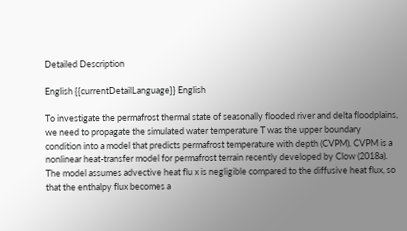Detailed Description

English {{currentDetailLanguage}} English

To investigate the permafrost thermal state of seasonally flooded river and delta floodplains, we need to propagate the simulated water temperature T was the upper boundary condition into a model that predicts permafrost temperature with depth (CVPM). CVPM is a nonlinear heat‐transfer model for permafrost terrain recently developed by Clow (2018a). The model assumes advective heat flu x is negligible compared to the diffusive heat flux, so that the enthalpy flux becomes a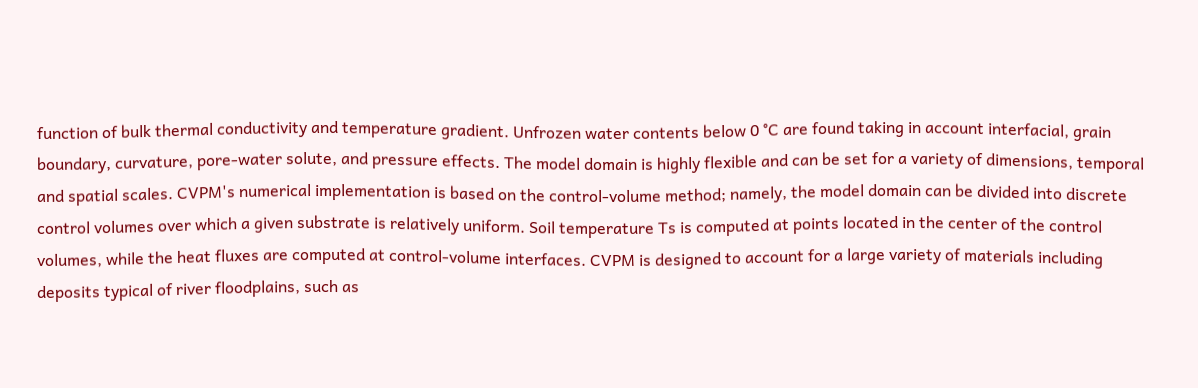function of bulk thermal conductivity and temperature gradient. Unfrozen water contents below 0 °C are found taking in account interfacial, grain boundary, curvature, pore‐water solute, and pressure effects. The model domain is highly flexible and can be set for a variety of dimensions, temporal and spatial scales. CVPM's numerical implementation is based on the control‐volume method; namely, the model domain can be divided into discrete control volumes over which a given substrate is relatively uniform. Soil temperature Ts is computed at points located in the center of the control volumes, while the heat fluxes are computed at control‐volume interfaces. CVPM is designed to account for a large variety of materials including deposits typical of river floodplains, such as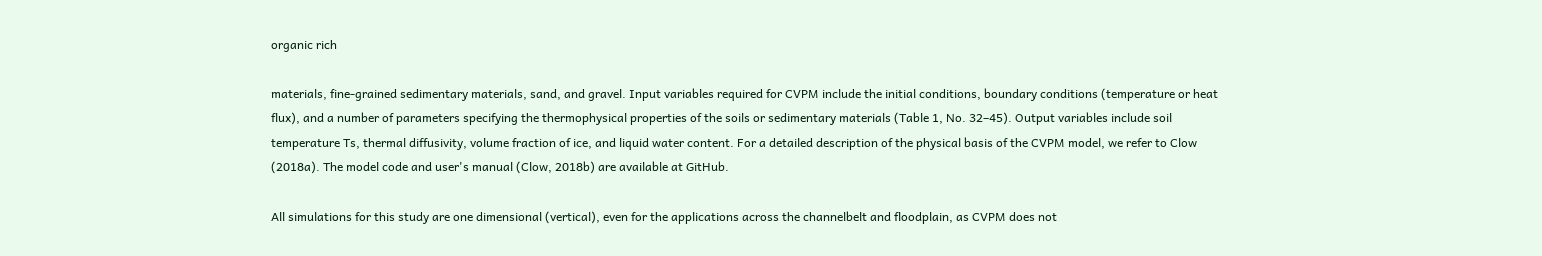organic rich

materials, fine‐grained sedimentary materials, sand, and gravel. Input variables required for CVPM include the initial conditions, boundary conditions (temperature or heat flux), and a number of parameters specifying the thermophysical properties of the soils or sedimentary materials (Table 1, No. 32–45). Output variables include soil temperature Ts, thermal diffusivity, volume fraction of ice, and liquid water content. For a detailed description of the physical basis of the CVPM model, we refer to Clow (2018a). The model code and user's manual (Clow, 2018b) are available at GitHub.

All simulations for this study are one dimensional (vertical), even for the applications across the channelbelt and floodplain, as CVPM does not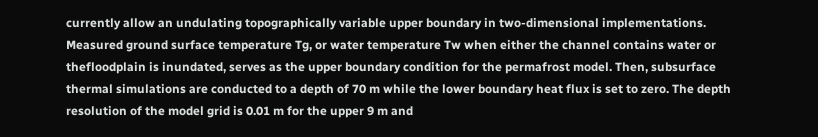currently allow an undulating topographically variable upper boundary in two‐dimensional implementations. Measured ground surface temperature Tg, or water temperature Tw when either the channel contains water or thefloodplain is inundated, serves as the upper boundary condition for the permafrost model. Then, subsurface thermal simulations are conducted to a depth of 70 m while the lower boundary heat flux is set to zero. The depth resolution of the model grid is 0.01 m for the upper 9 m and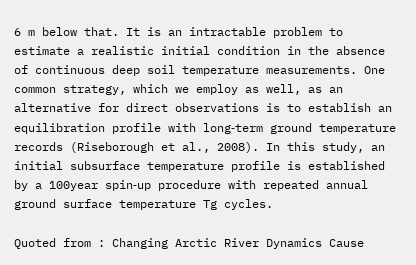6 m below that. It is an intractable problem to estimate a realistic initial condition in the absence of continuous deep soil temperature measurements. One common strategy, which we employ as well, as an alternative for direct observations is to establish an equilibration profile with long‐term ground temperature records (Riseborough et al., 2008). In this study, an initial subsurface temperature profile is established by a 100year spin‐up procedure with repeated annual ground surface temperature Tg cycles.

Quoted from : Changing Arctic River Dynamics Cause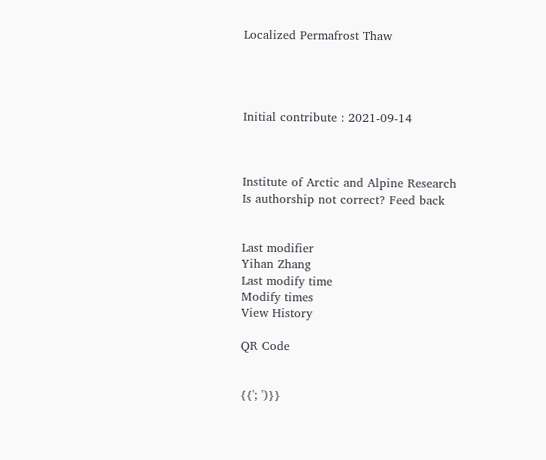Localized Permafrost Thaw




Initial contribute : 2021-09-14



Institute of Arctic and Alpine Research
Is authorship not correct? Feed back


Last modifier
Yihan Zhang
Last modify time
Modify times
View History

QR Code


{{'; ')}}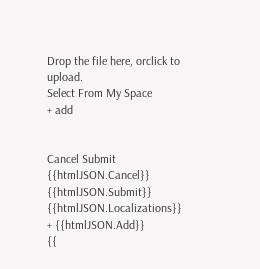Drop the file here, orclick to upload.
Select From My Space
+ add


Cancel Submit
{{htmlJSON.Cancel}} {{htmlJSON.Submit}}
{{htmlJSON.Localizations}} + {{htmlJSON.Add}}
{{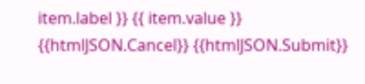item.label }} {{ item.value }}
{{htmlJSON.Cancel}} {{htmlJSON.Submit}}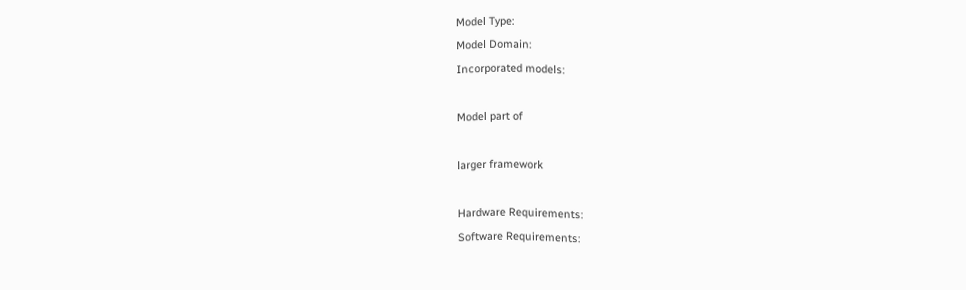Model Type:
Model Domain:
Incorporated models:

Model part of

larger framework

Hardware Requirements:
Software Requirements: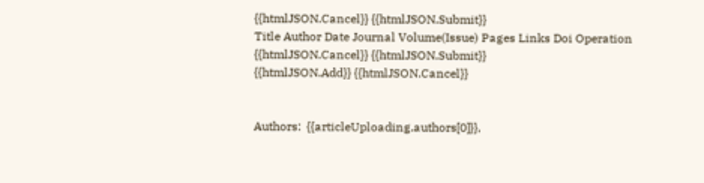{{htmlJSON.Cancel}} {{htmlJSON.Submit}}
Title Author Date Journal Volume(Issue) Pages Links Doi Operation
{{htmlJSON.Cancel}} {{htmlJSON.Submit}}
{{htmlJSON.Add}} {{htmlJSON.Cancel}}


Authors:  {{articleUploading.authors[0]}},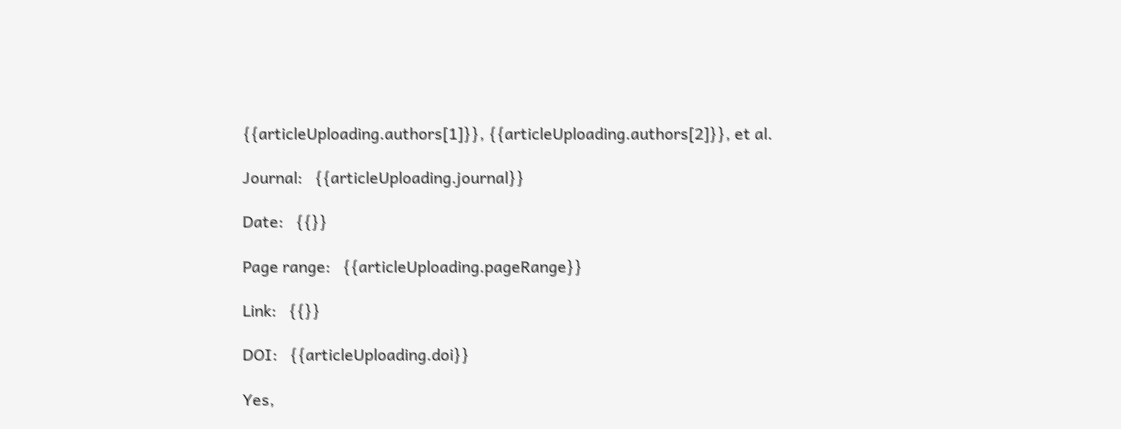{{articleUploading.authors[1]}}, {{articleUploading.authors[2]}}, et al.

Journal:   {{articleUploading.journal}}

Date:   {{}}

Page range:   {{articleUploading.pageRange}}

Link:   {{}}

DOI:   {{articleUploading.doi}}

Yes,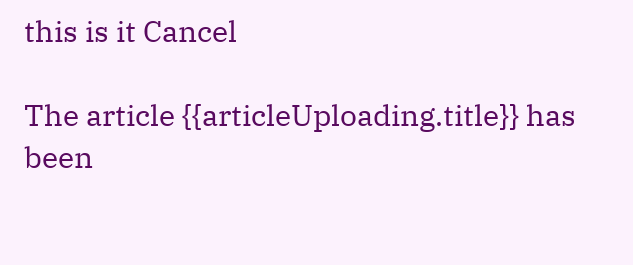this is it Cancel

The article {{articleUploading.title}} has been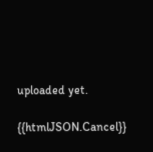uploaded yet.

{{htmlJSON.Cancel}}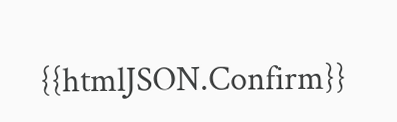{{htmlJSON.Confirm}}